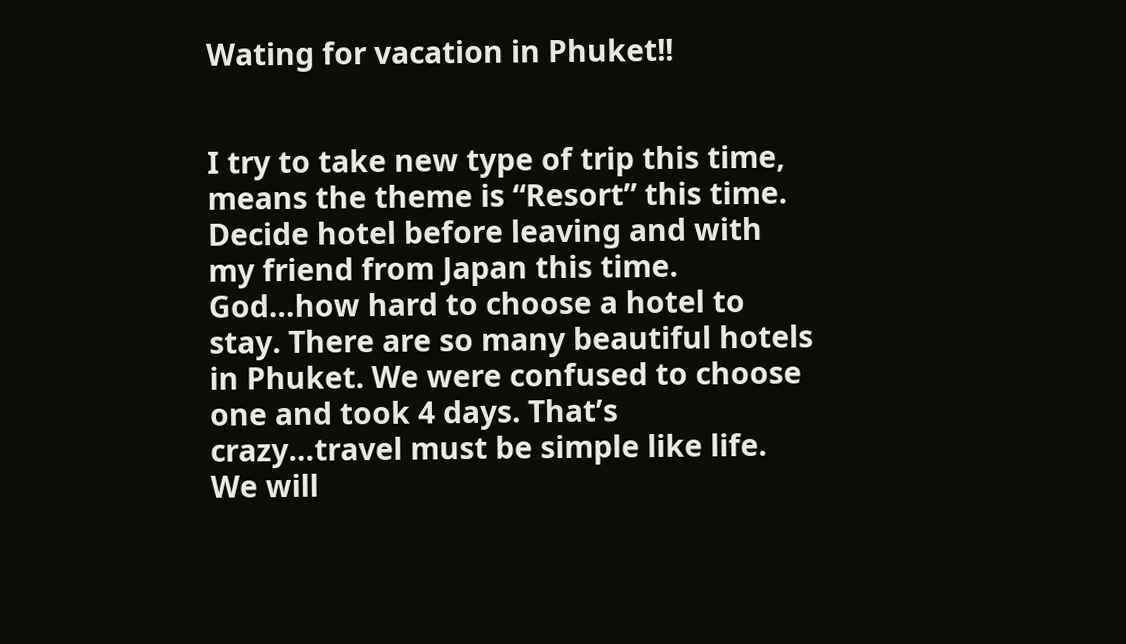Wating for vacation in Phuket!!


I try to take new type of trip this time, means the theme is “Resort” this time. Decide hotel before leaving and with my friend from Japan this time. God…how hard to choose a hotel to stay. There are so many beautiful hotels in Phuket. We were confused to choose one and took 4 days. That’s crazy…travel must be simple like life. We will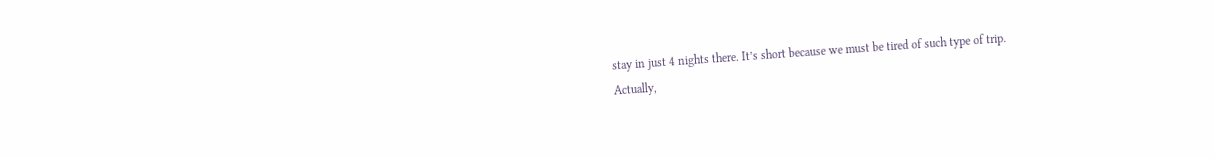stay in just 4 nights there. It’s short because we must be tired of such type of trip.
Actually,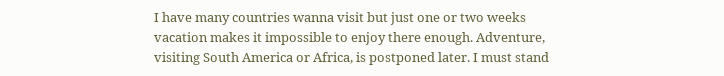I have many countries wanna visit but just one or two weeks vacation makes it impossible to enjoy there enough. Adventure, visiting South America or Africa, is postponed later. I must stand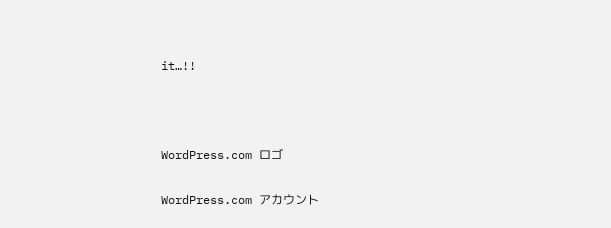it…!!



WordPress.com ロゴ

WordPress.com アカウント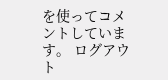を使ってコメントしています。 ログアウト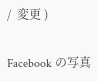/  変更 )

Facebook の写真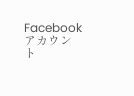Facebook アカウント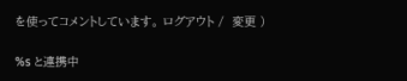を使ってコメントしています。 ログアウト /  変更 )

%s と連携中